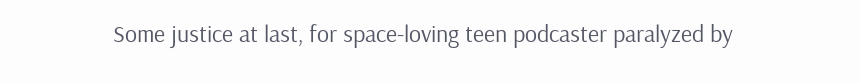Some justice at last, for space-loving teen podcaster paralyzed by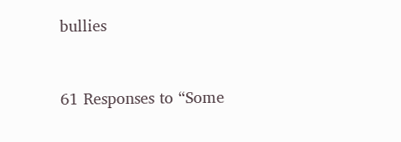bullies


61 Responses to “Some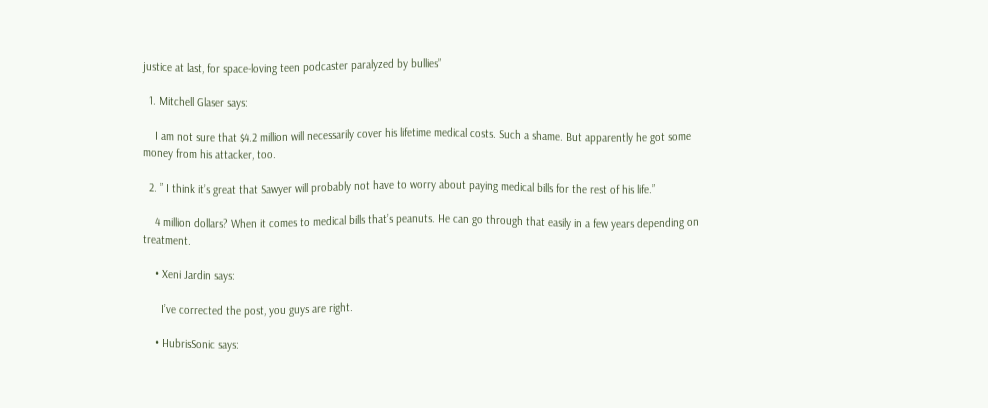justice at last, for space-loving teen podcaster paralyzed by bullies”

  1. Mitchell Glaser says:

    I am not sure that $4.2 million will necessarily cover his lifetime medical costs. Such a shame. But apparently he got some money from his attacker, too.

  2. ” I think it’s great that Sawyer will probably not have to worry about paying medical bills for the rest of his life.”

    4 million dollars? When it comes to medical bills that’s peanuts. He can go through that easily in a few years depending on treatment.

    • Xeni Jardin says:

      I’ve corrected the post, you guys are right.

    • HubrisSonic says: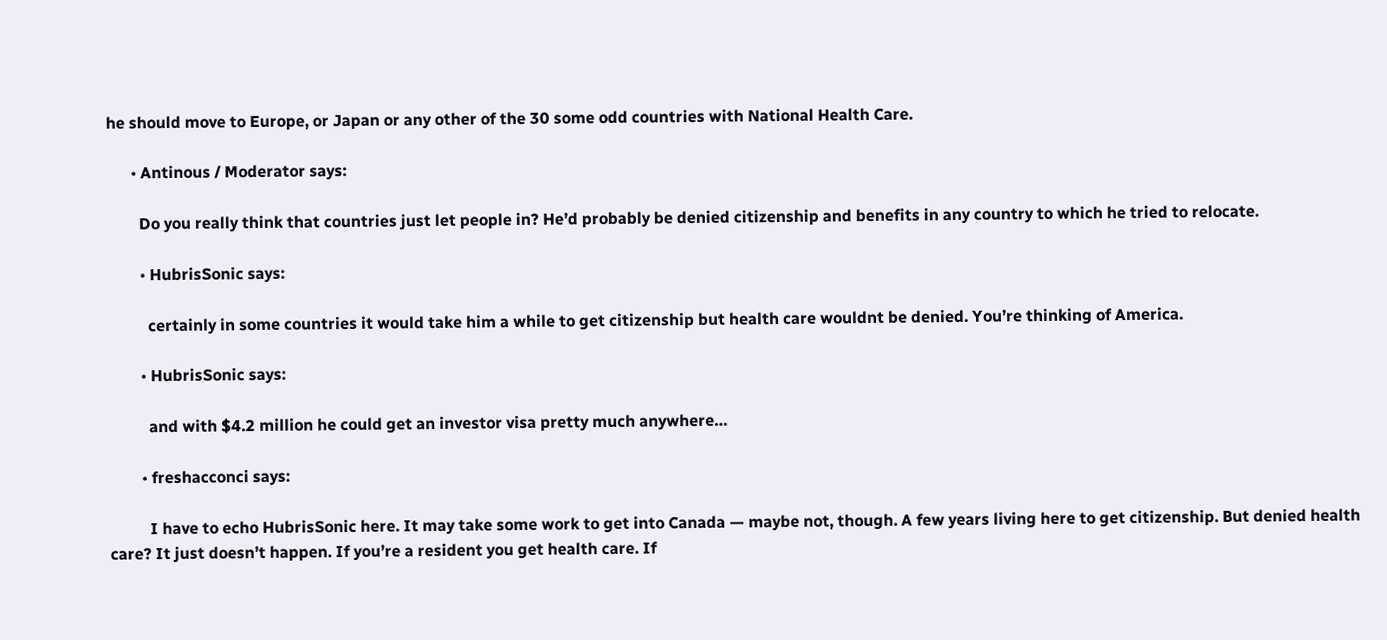he should move to Europe, or Japan or any other of the 30 some odd countries with National Health Care.

      • Antinous / Moderator says:

        Do you really think that countries just let people in? He’d probably be denied citizenship and benefits in any country to which he tried to relocate.

        • HubrisSonic says:

          certainly in some countries it would take him a while to get citizenship but health care wouldnt be denied. You’re thinking of America.

        • HubrisSonic says:

          and with $4.2 million he could get an investor visa pretty much anywhere…

        • freshacconci says:

          I have to echo HubrisSonic here. It may take some work to get into Canada — maybe not, though. A few years living here to get citizenship. But denied health care? It just doesn’t happen. If you’re a resident you get health care. If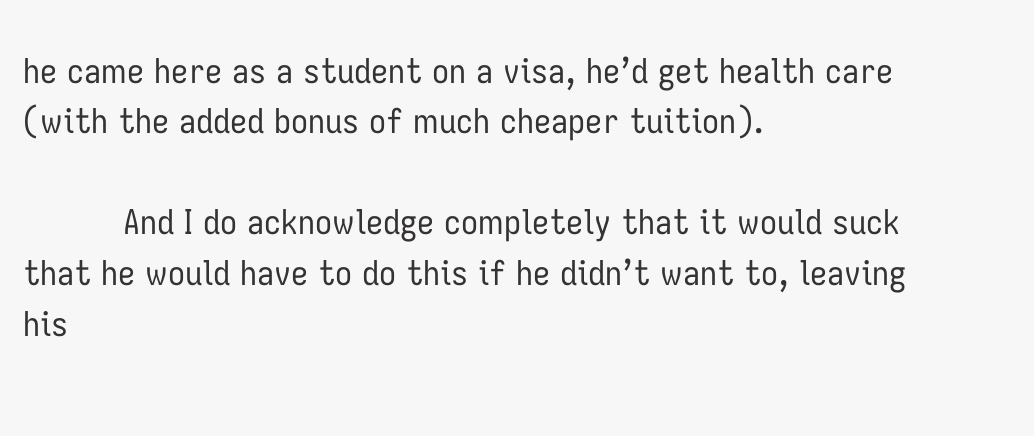he came here as a student on a visa, he’d get health care (with the added bonus of much cheaper tuition).

          And I do acknowledge completely that it would suck that he would have to do this if he didn’t want to, leaving his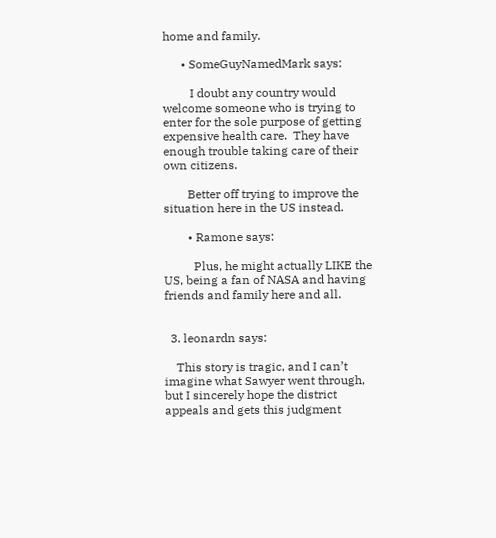home and family.

      • SomeGuyNamedMark says:

         I doubt any country would welcome someone who is trying to enter for the sole purpose of getting expensive health care.  They have enough trouble taking care of their own citizens.

        Better off trying to improve the situation here in the US instead.

        • Ramone says:

          Plus, he might actually LIKE the US, being a fan of NASA and having friends and family here and all.


  3. leonardn says:

    This story is tragic, and I can’t imagine what Sawyer went through, but I sincerely hope the district appeals and gets this judgment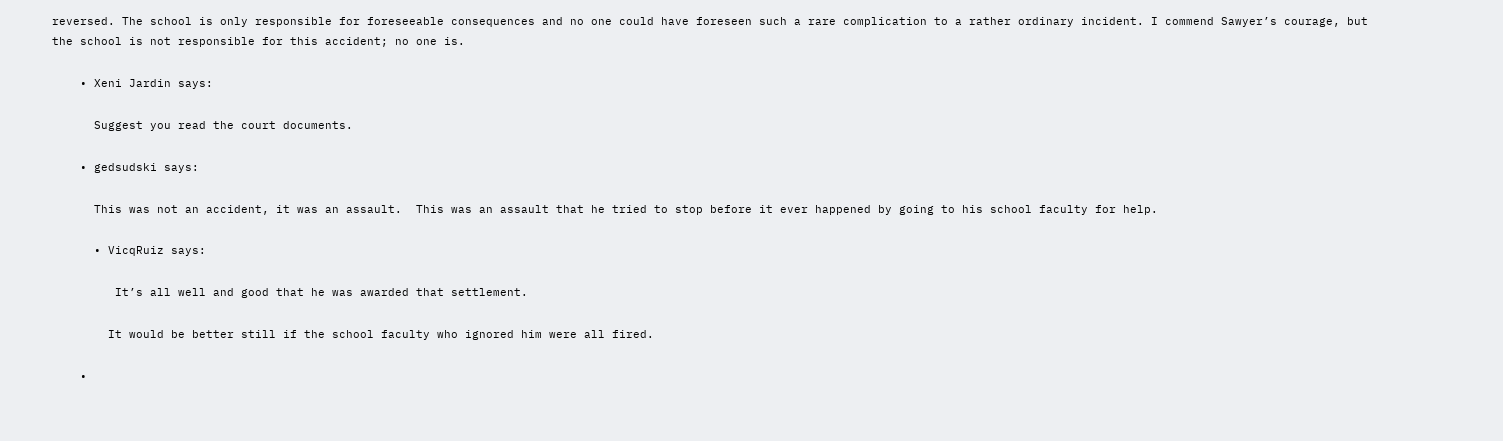reversed. The school is only responsible for foreseeable consequences and no one could have foreseen such a rare complication to a rather ordinary incident. I commend Sawyer’s courage, but the school is not responsible for this accident; no one is.

    • Xeni Jardin says:

      Suggest you read the court documents.

    • gedsudski says:

      This was not an accident, it was an assault.  This was an assault that he tried to stop before it ever happened by going to his school faculty for help.

      • VicqRuiz says:

         It’s all well and good that he was awarded that settlement.

        It would be better still if the school faculty who ignored him were all fired.

    •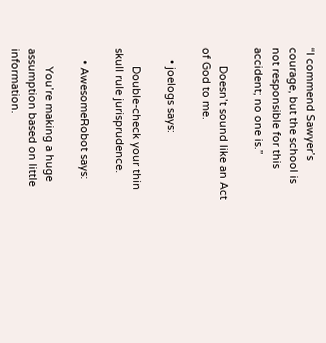“I commend Sawyer’s courage, but the school is not responsible for this accident; no one is.”

      Doesn’t sound like an Act of God to me.

    • joelogs says:

      Double-check your thin skull rule jurisprudence.

    • AwesomeRobot says:

      You’re making a huge assumption based on little information.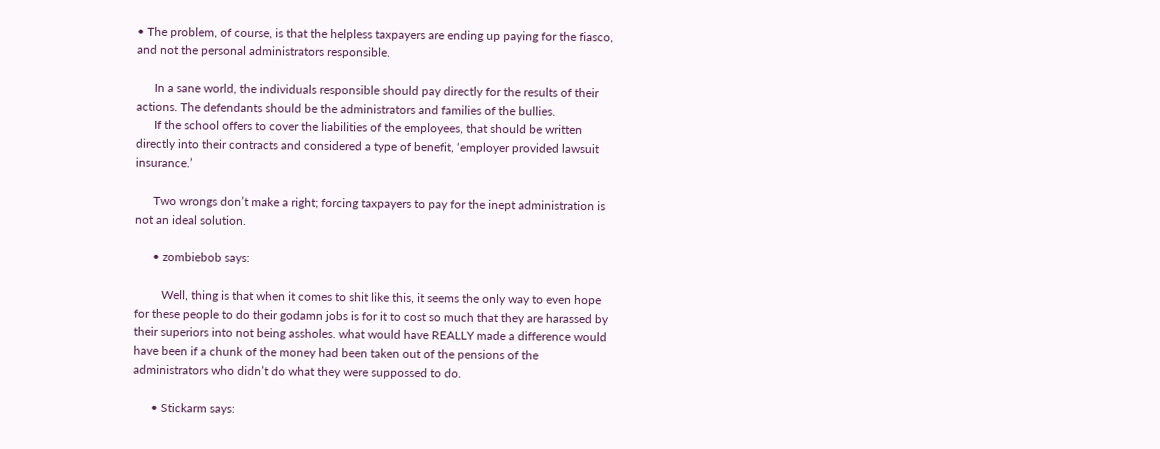• The problem, of course, is that the helpless taxpayers are ending up paying for the fiasco, and not the personal administrators responsible.

      In a sane world, the individuals responsible should pay directly for the results of their actions. The defendants should be the administrators and families of the bullies.
      If the school offers to cover the liabilities of the employees, that should be written directly into their contracts and considered a type of benefit, ‘employer provided lawsuit insurance.’

      Two wrongs don’t make a right; forcing taxpayers to pay for the inept administration is not an ideal solution.

      • zombiebob says:

         Well, thing is that when it comes to shit like this, it seems the only way to even hope for these people to do their godamn jobs is for it to cost so much that they are harassed by their superiors into not being assholes. what would have REALLY made a difference would have been if a chunk of the money had been taken out of the pensions of the administrators who didn’t do what they were suppossed to do.

      • Stickarm says: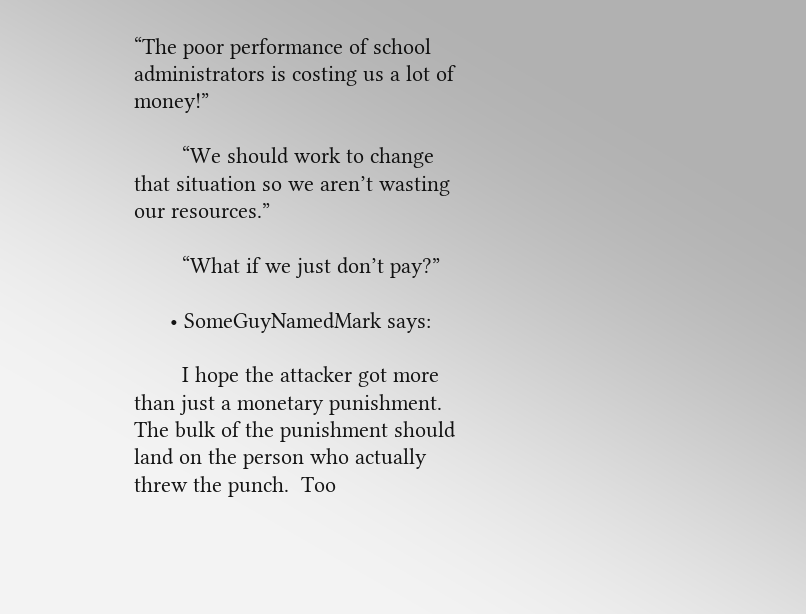“The poor performance of school administrators is costing us a lot of money!”

        “We should work to change that situation so we aren’t wasting our resources.”

        “What if we just don’t pay?”

      • SomeGuyNamedMark says:

        I hope the attacker got more than just a monetary punishment.  The bulk of the punishment should land on the person who actually threw the punch.  Too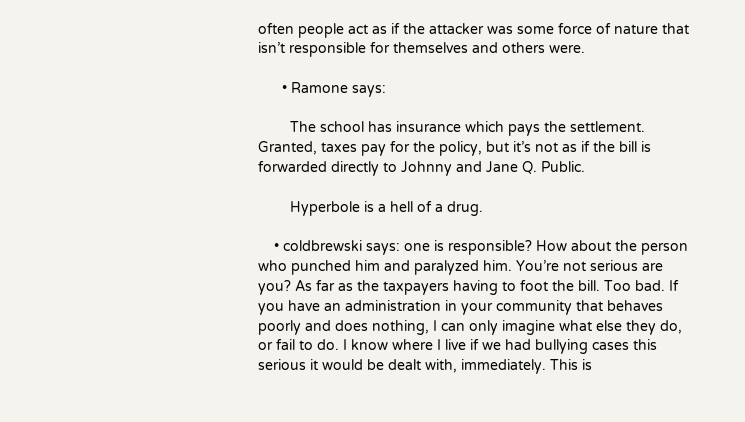often people act as if the attacker was some force of nature that isn’t responsible for themselves and others were.

      • Ramone says:

        The school has insurance which pays the settlement. Granted, taxes pay for the policy, but it’s not as if the bill is forwarded directly to Johnny and Jane Q. Public.

        Hyperbole is a hell of a drug.

    • coldbrewski says: one is responsible? How about the person who punched him and paralyzed him. You’re not serious are you? As far as the taxpayers having to foot the bill. Too bad. If you have an administration in your community that behaves poorly and does nothing, I can only imagine what else they do, or fail to do. I know where I live if we had bullying cases this serious it would be dealt with, immediately. This is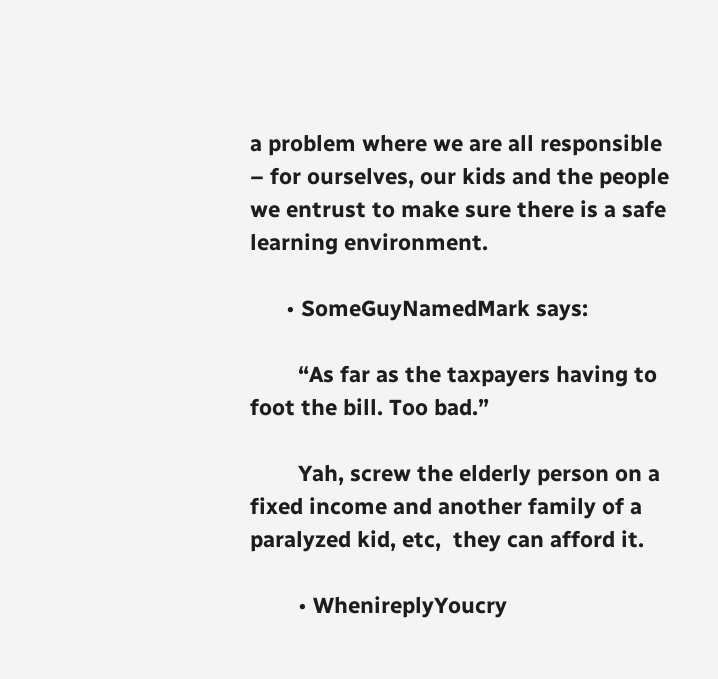a problem where we are all responsible – for ourselves, our kids and the people we entrust to make sure there is a safe learning environment.

      • SomeGuyNamedMark says:

        “As far as the taxpayers having to foot the bill. Too bad.”

        Yah, screw the elderly person on a fixed income and another family of a paralyzed kid, etc,  they can afford it.

        • WhenireplyYoucry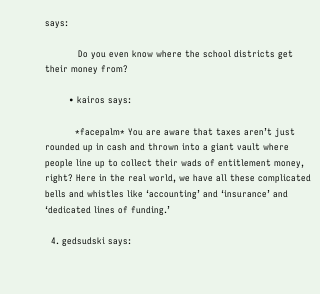says:

           Do you even know where the school districts get their money from?

        • kairos says:

          *facepalm* You are aware that taxes aren’t just rounded up in cash and thrown into a giant vault where people line up to collect their wads of entitlement money, right? Here in the real world, we have all these complicated bells and whistles like ‘accounting’ and ‘insurance’ and ‘dedicated lines of funding.’

  4. gedsudski says: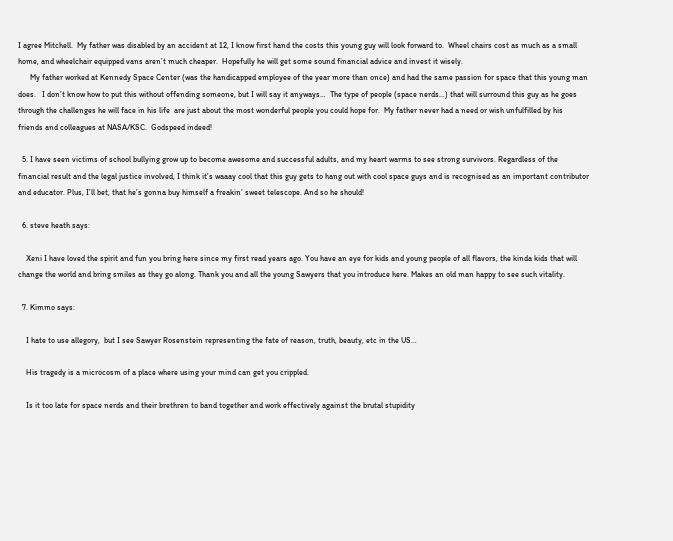I agree Mitchell.  My father was disabled by an accident at 12, I know first hand the costs this young guy will look forward to.  Wheel chairs cost as much as a small home, and wheelchair equipped vans aren’t much cheaper.  Hopefully he will get some sound financial advice and invest it wisely.
      My father worked at Kennedy Space Center (was the handicapped employee of the year more than once) and had the same passion for space that this young man does.   I don’t know how to put this without offending someone, but I will say it anyways…  The type of people (space nerds…) that will surround this guy as he goes through the challenges he will face in his life  are just about the most wonderful people you could hope for.  My father never had a need or wish unfulfilled by his friends and colleagues at NASA/KSC.  Godspeed indeed!

  5. I have seen victims of school bullying grow up to become awesome and successful adults, and my heart warms to see strong survivors. Regardless of the financial result and the legal justice involved, I think it’s waaay cool that this guy gets to hang out with cool space guys and is recognised as an important contributor and educator. Plus, I’ll bet, that he’s gonna buy himself a freakin’ sweet telescope. And so he should!

  6. steve heath says:

    Xeni I have loved the spirit and fun you bring here since my first read years ago. You have an eye for kids and young people of all flavors, the kinda kids that will change the world and bring smiles as they go along. Thank you and all the young Sawyers that you introduce here. Makes an old man happy to see such vitality.

  7. Kimmo says:

    I hate to use allegory,  but I see Sawyer Rosenstein representing the fate of reason, truth, beauty, etc in the US…

    His tragedy is a microcosm of a place where using your mind can get you crippled.

    Is it too late for space nerds and their brethren to band together and work effectively against the brutal stupidity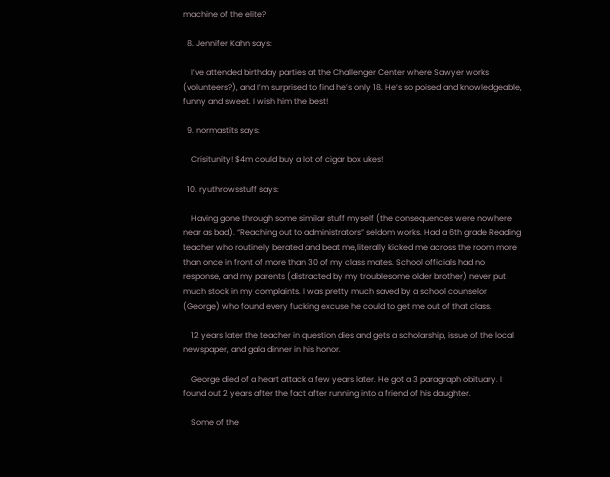machine of the elite?

  8. Jennifer Kahn says:

    I’ve attended birthday parties at the Challenger Center where Sawyer works (volunteers?), and I’m surprised to find he’s only 18. He’s so poised and knowledgeable, funny and sweet. I wish him the best!

  9. normastits says:

    Crisitunity! $4m could buy a lot of cigar box ukes!

  10. ryuthrowsstuff says:

    Having gone through some similar stuff myself (the consequences were nowhere near as bad). “Reaching out to administrators” seldom works. Had a 6th grade Reading teacher who routinely berated and beat me,literally kicked me across the room more than once in front of more than 30 of my class mates. School officials had no response, and my parents (distracted by my troublesome older brother) never put much stock in my complaints. I was pretty much saved by a school counselor (George) who found every fucking excuse he could to get me out of that class.

    12 years later the teacher in question dies and gets a scholarship, issue of the local newspaper, and gala dinner in his honor.

    George died of a heart attack a few years later. He got a 3 paragraph obituary. I found out 2 years after the fact after running into a friend of his daughter.

    Some of the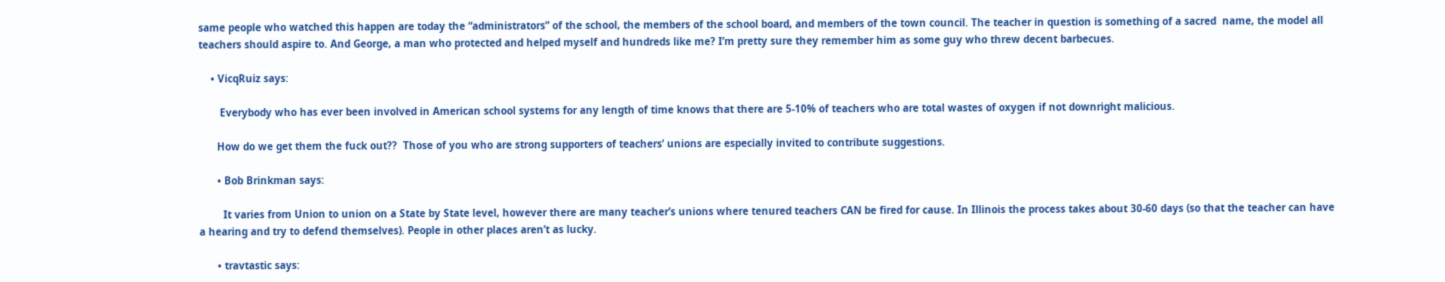same people who watched this happen are today the “administrators” of the school, the members of the school board, and members of the town council. The teacher in question is something of a sacred  name, the model all teachers should aspire to. And George, a man who protected and helped myself and hundreds like me? I’m pretty sure they remember him as some guy who threw decent barbecues.

    • VicqRuiz says:

       Everybody who has ever been involved in American school systems for any length of time knows that there are 5-10% of teachers who are total wastes of oxygen if not downright malicious.

      How do we get them the fuck out??  Those of you who are strong supporters of teachers’ unions are especially invited to contribute suggestions.

      • Bob Brinkman says:

        It varies from Union to union on a State by State level, however there are many teacher’s unions where tenured teachers CAN be fired for cause. In Illinois the process takes about 30-60 days (so that the teacher can have a hearing and try to defend themselves). People in other places aren’t as lucky.

      • travtastic says: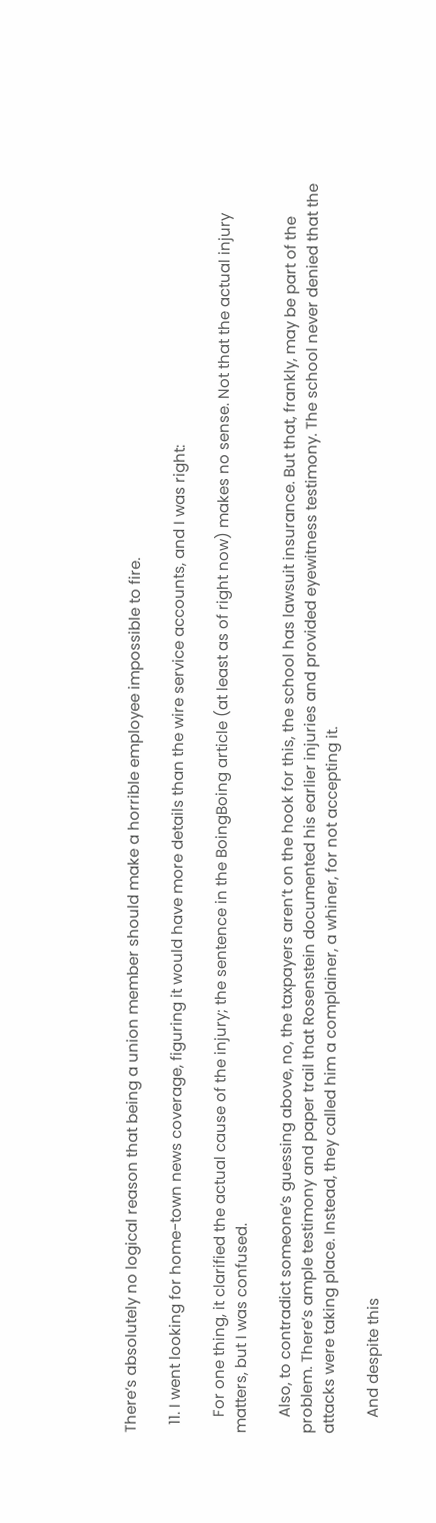There’s absolutely no logical reason that being a union member should make a horrible employee impossible to fire.

  11. I went looking for home-town news coverage, figuring it would have more details than the wire service accounts, and I was right:

    For one thing, it clarified the actual cause of the injury; the sentence in the BoingBoing article (at least as of right now) makes no sense. Not that the actual injury matters, but I was confused.

    Also, to contradict someone’s guessing above, no, the taxpayers aren’t on the hook for this, the school has lawsuit insurance. But that, frankly, may be part of the problem. There’s ample testimony and paper trail that Rosenstein documented his earlier injuries and provided eyewitness testimony. The school never denied that the attacks were taking place. Instead, they called him a complainer, a whiner, for not accepting it.

    And despite this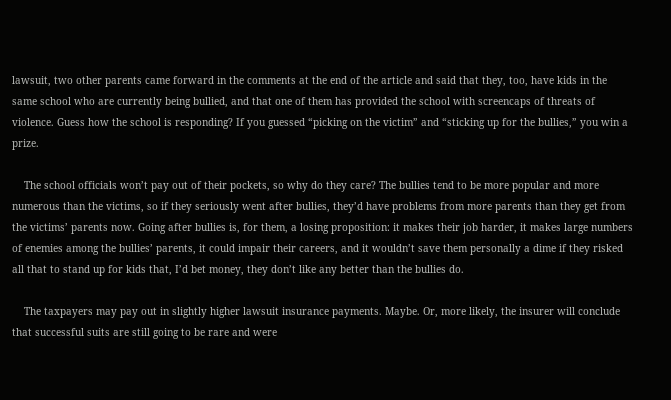lawsuit, two other parents came forward in the comments at the end of the article and said that they, too, have kids in the same school who are currently being bullied, and that one of them has provided the school with screencaps of threats of violence. Guess how the school is responding? If you guessed “picking on the victim” and “sticking up for the bullies,” you win a prize.

    The school officials won’t pay out of their pockets, so why do they care? The bullies tend to be more popular and more numerous than the victims, so if they seriously went after bullies, they’d have problems from more parents than they get from the victims’ parents now. Going after bullies is, for them, a losing proposition: it makes their job harder, it makes large numbers of enemies among the bullies’ parents, it could impair their careers, and it wouldn’t save them personally a dime if they risked all that to stand up for kids that, I’d bet money, they don’t like any better than the bullies do.

    The taxpayers may pay out in slightly higher lawsuit insurance payments. Maybe. Or, more likely, the insurer will conclude that successful suits are still going to be rare and were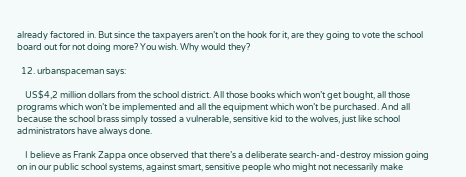already factored in. But since the taxpayers aren’t on the hook for it, are they going to vote the school board out for not doing more? You wish. Why would they?

  12. urbanspaceman says:

    US$4,2 million dollars from the school district. All those books which won’t get bought, all those programs which won’t be implemented and all the equipment which won’t be purchased. And all because the school brass simply tossed a vulnerable, sensitive kid to the wolves, just like school administrators have always done.

    I believe as Frank Zappa once observed that there’s a deliberate search-and-destroy mission going on in our public school systems, against smart, sensitive people who might not necessarily make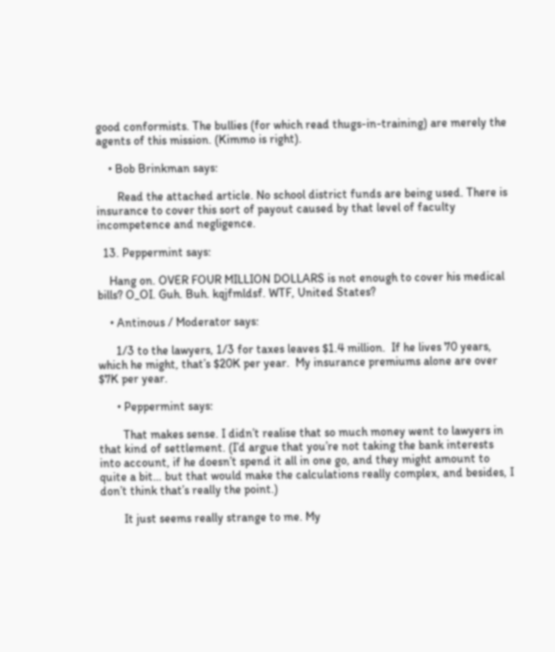good conformists. The bullies (for which read thugs-in-training) are merely the agents of this mission. (Kimmo is right).

    • Bob Brinkman says:

       Read the attached article. No school district funds are being used. There is insurance to cover this sort of payout caused by that level of faculty incompetence and negligence.

  13. Peppermint says:

    Hang on. OVER FOUR MILLION DOLLARS is not enough to cover his medical bills? O_OI. Guh. Buh. kqjfmldsf. WTF, United States?

    • Antinous / Moderator says:

      1/3 to the lawyers, 1/3 for taxes leaves $1.4 million.  If he lives 70 years, which he might, that’s $20K per year.  My insurance premiums alone are over $7K per year.

      • Peppermint says:

        That makes sense. I didn’t realise that so much money went to lawyers in that kind of settlement. (I’d argue that you’re not taking the bank interests into account, if he doesn’t spend it all in one go, and they might amount to quite a bit… but that would make the calculations really complex, and besides, I don’t think that’s really the point.)

        It just seems really strange to me. My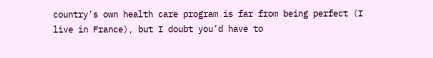country’s own health care program is far from being perfect (I live in France), but I doubt you’d have to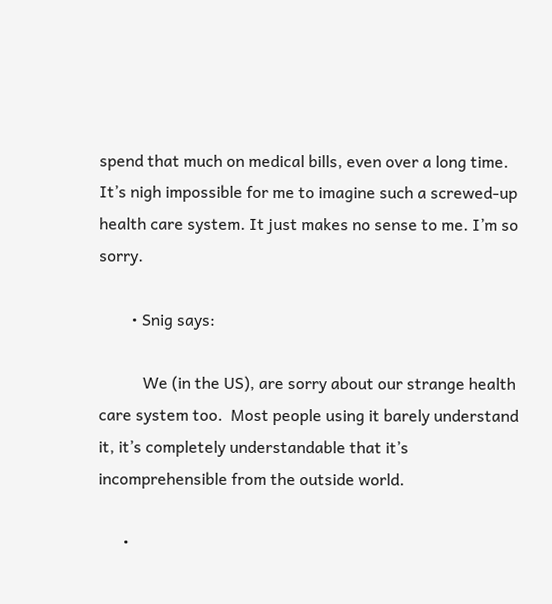spend that much on medical bills, even over a long time. It’s nigh impossible for me to imagine such a screwed-up health care system. It just makes no sense to me. I’m so sorry.

        • Snig says:

           We (in the US), are sorry about our strange health care system too.  Most people using it barely understand it, it’s completely understandable that it’s incomprehensible from the outside world.

      •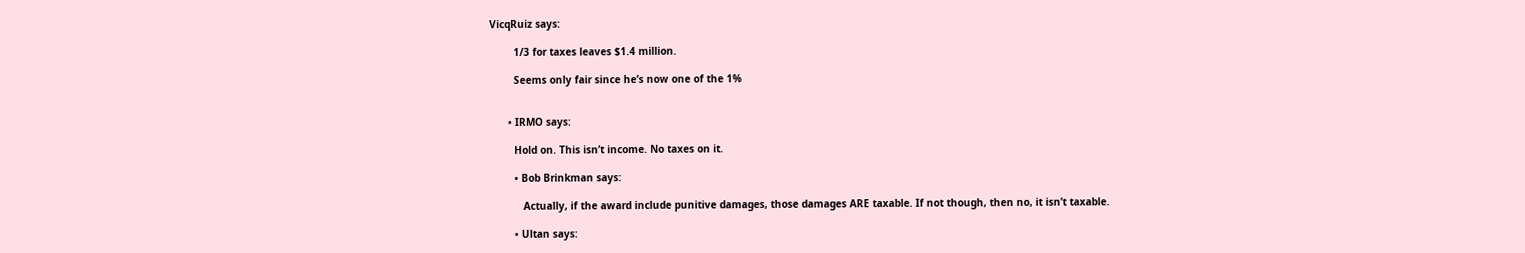VicqRuiz says:

        1/3 for taxes leaves $1.4 million.

        Seems only fair since he’s now one of the 1%


      • IRMO says:

        Hold on. This isn’t income. No taxes on it.

        • Bob Brinkman says:

           Actually, if the award include punitive damages, those damages ARE taxable. If not though, then no, it isn’t taxable.

        • Ultan says: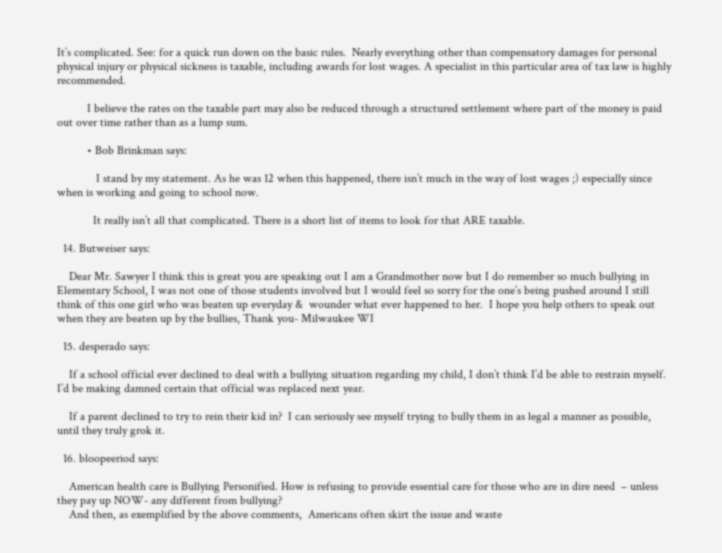It’s complicated. See: for a quick run down on the basic rules.  Nearly everything other than compensatory damages for personal physical injury or physical sickness is taxable, including awards for lost wages. A specialist in this particular area of tax law is highly recommended.

          I believe the rates on the taxable part may also be reduced through a structured settlement where part of the money is paid out over time rather than as a lump sum.

          • Bob Brinkman says:

             I stand by my statement. As he was 12 when this happened, there isn’t much in the way of lost wages ;) especially since when is working and going to school now.

            It really isn’t all that complicated. There is a short list of items to look for that ARE taxable.

  14. Butweiser says:

    Dear Mr. Sawyer I think this is great you are speaking out I am a Grandmother now but I do remember so much bullying in Elementary School, I was not one of those students involved but I would feel so sorry for the one’s being pushed around I still think of this one girl who was beaten up everyday &  wounder what ever happened to her.  I hope you help others to speak out when they are beaten up by the bullies, Thank you- Milwaukee WI

  15. desperado says:

    If a school official ever declined to deal with a bullying situation regarding my child, I don’t think I’d be able to restrain myself.  I’d be making damned certain that official was replaced next year.

    If a parent declined to try to rein their kid in?  I can seriously see myself trying to bully them in as legal a manner as possible, until they truly grok it.

  16. bloopeeriod says:

    American health care is Bullying Personified. How is refusing to provide essential care for those who are in dire need  – unless they pay up NOW- any different from bullying?
    And then, as exemplified by the above comments,  Americans often skirt the issue and waste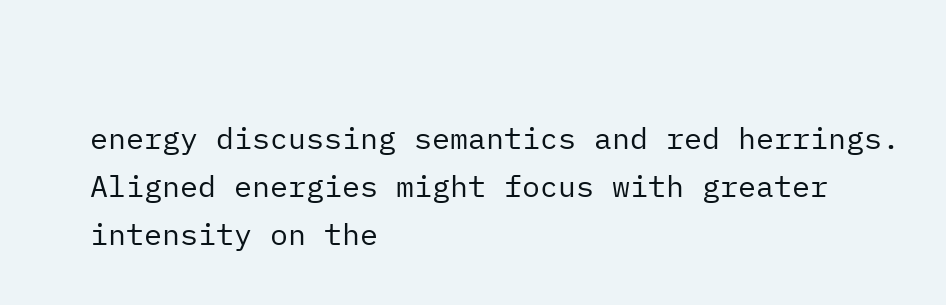energy discussing semantics and red herrings. Aligned energies might focus with greater intensity on the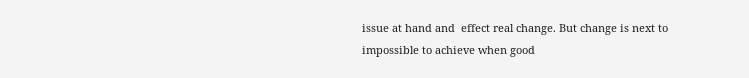issue at hand and  effect real change. But change is next to impossible to achieve when good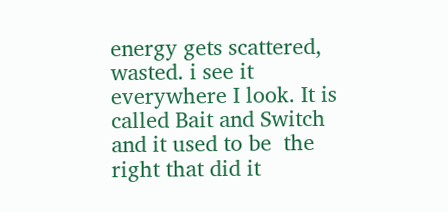energy gets scattered, wasted. i see it everywhere I look. It is called Bait and Switch and it used to be  the right that did it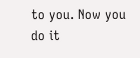to you. Now you do it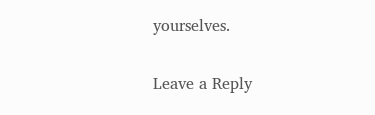yourselves.

Leave a Reply